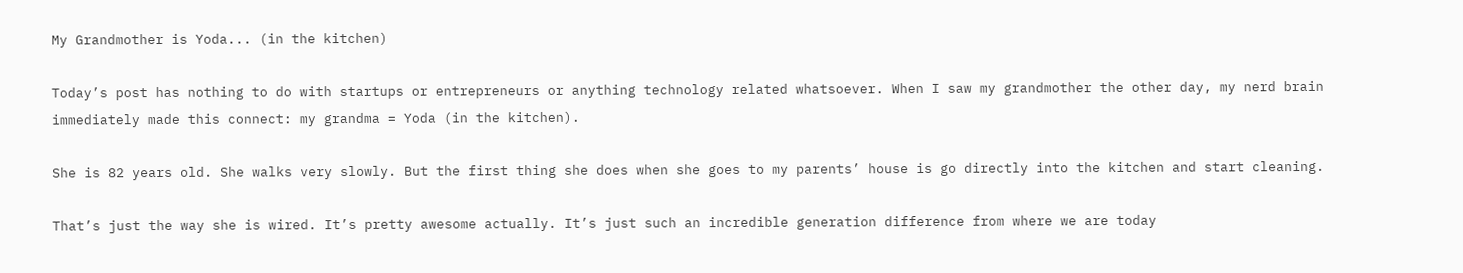My Grandmother is Yoda... (in the kitchen)

Today’s post has nothing to do with startups or entrepreneurs or anything technology related whatsoever. When I saw my grandmother the other day, my nerd brain immediately made this connect: my grandma = Yoda (in the kitchen).

She is 82 years old. She walks very slowly. But the first thing she does when she goes to my parents’ house is go directly into the kitchen and start cleaning.

That’s just the way she is wired. It’s pretty awesome actually. It’s just such an incredible generation difference from where we are today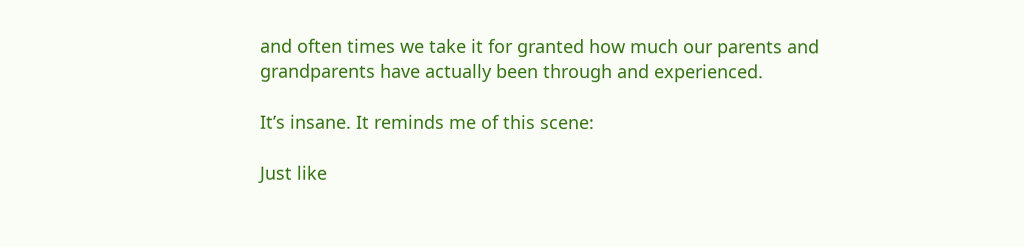and often times we take it for granted how much our parents and grandparents have actually been through and experienced.

It’s insane. It reminds me of this scene:

Just like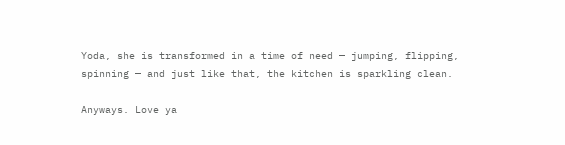Yoda, she is transformed in a time of need — jumping, flipping, spinning — and just like that, the kitchen is sparkling clean.

Anyways. Love ya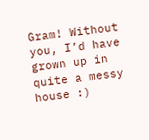Gram! Without you, I’d have grown up in quite a messy house :)